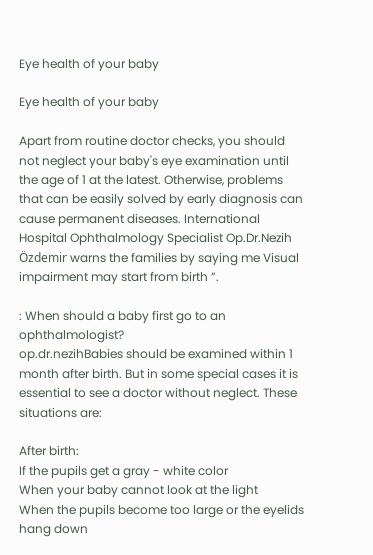Eye health of your baby

Eye health of your baby

Apart from routine doctor checks, you should not neglect your baby's eye examination until the age of 1 at the latest. Otherwise, problems that can be easily solved by early diagnosis can cause permanent diseases. International Hospital Ophthalmology Specialist Op.Dr.Nezih Özdemir warns the families by saying me Visual impairment may start from birth ”.

: When should a baby first go to an ophthalmologist?
op.dr.nezihBabies should be examined within 1 month after birth. But in some special cases it is essential to see a doctor without neglect. These situations are:

After birth:
If the pupils get a gray - white color
When your baby cannot look at the light
When the pupils become too large or the eyelids hang down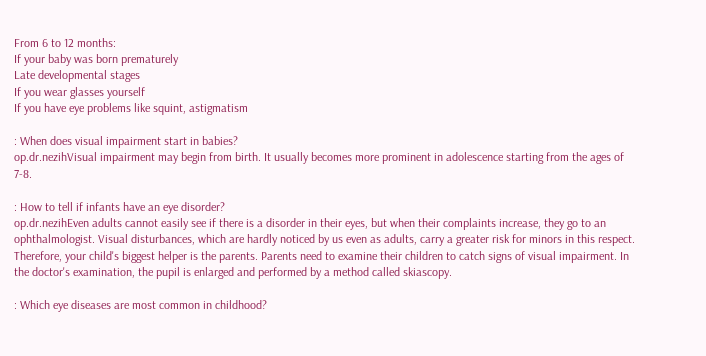From 6 to 12 months:
If your baby was born prematurely
Late developmental stages
If you wear glasses yourself
If you have eye problems like squint, astigmatism

: When does visual impairment start in babies?
op.dr.nezihVisual impairment may begin from birth. It usually becomes more prominent in adolescence starting from the ages of 7-8.

: How to tell if infants have an eye disorder?
op.dr.nezihEven adults cannot easily see if there is a disorder in their eyes, but when their complaints increase, they go to an ophthalmologist. Visual disturbances, which are hardly noticed by us even as adults, carry a greater risk for minors in this respect. Therefore, your child's biggest helper is the parents. Parents need to examine their children to catch signs of visual impairment. In the doctor's examination, the pupil is enlarged and performed by a method called skiascopy.

: Which eye diseases are most common in childhood?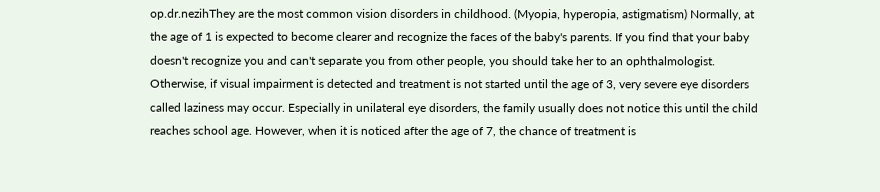op.dr.nezihThey are the most common vision disorders in childhood. (Myopia, hyperopia, astigmatism) Normally, at the age of 1 is expected to become clearer and recognize the faces of the baby's parents. If you find that your baby doesn't recognize you and can't separate you from other people, you should take her to an ophthalmologist. Otherwise, if visual impairment is detected and treatment is not started until the age of 3, very severe eye disorders called laziness may occur. Especially in unilateral eye disorders, the family usually does not notice this until the child reaches school age. However, when it is noticed after the age of 7, the chance of treatment is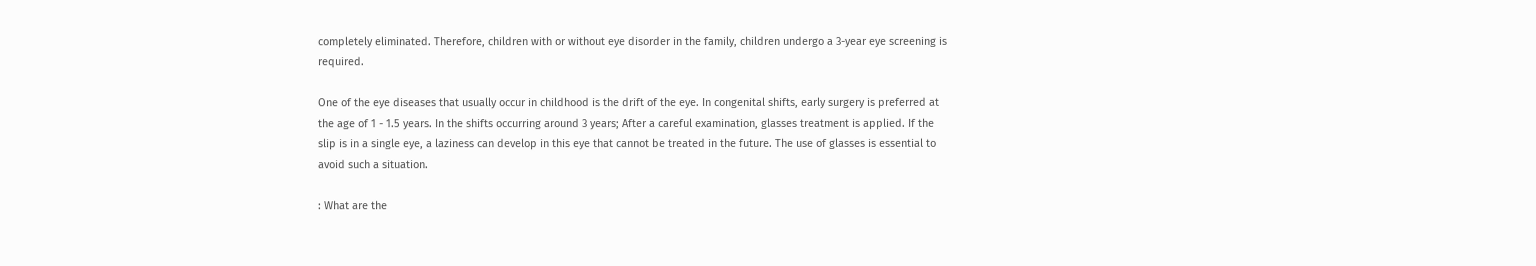completely eliminated. Therefore, children with or without eye disorder in the family, children undergo a 3-year eye screening is required.

One of the eye diseases that usually occur in childhood is the drift of the eye. In congenital shifts, early surgery is preferred at the age of 1 - 1.5 years. In the shifts occurring around 3 years; After a careful examination, glasses treatment is applied. If the slip is in a single eye, a laziness can develop in this eye that cannot be treated in the future. The use of glasses is essential to avoid such a situation.

: What are the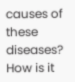causes of these diseases? How is it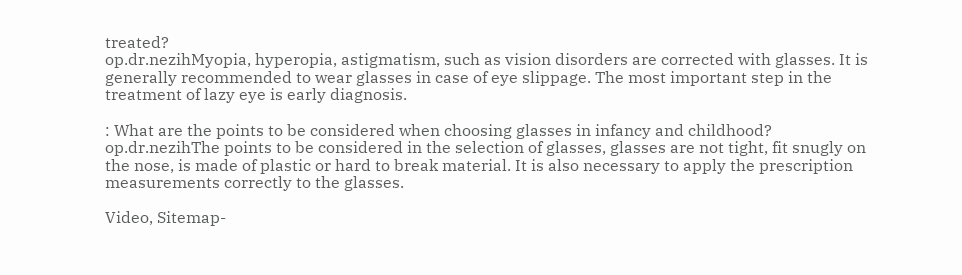treated?
op.dr.nezihMyopia, hyperopia, astigmatism, such as vision disorders are corrected with glasses. It is generally recommended to wear glasses in case of eye slippage. The most important step in the treatment of lazy eye is early diagnosis.

: What are the points to be considered when choosing glasses in infancy and childhood?
op.dr.nezihThe points to be considered in the selection of glasses, glasses are not tight, fit snugly on the nose, is made of plastic or hard to break material. It is also necessary to apply the prescription measurements correctly to the glasses.

Video, Sitemap-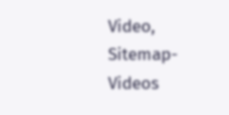Video, Sitemap-Videos